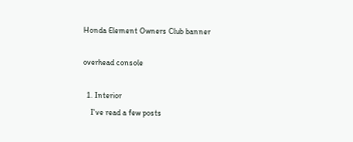Honda Element Owners Club banner

overhead console

  1. Interior
    I've read a few posts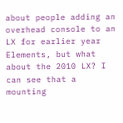about people adding an overhead console to an LX for earlier year Elements, but what about the 2010 LX? I can see that a mounting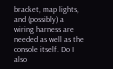bracket, map lights, and (possibly) a wiring harness are needed as well as the console itself. Do I also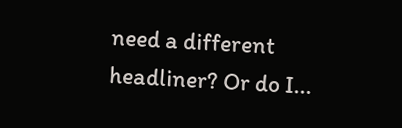need a different headliner? Or do I...